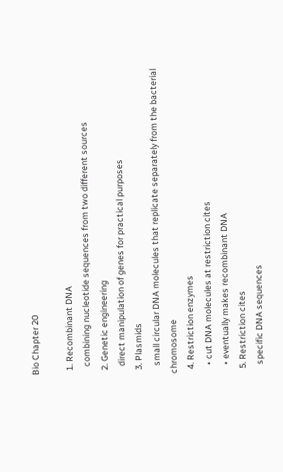Bio Chapter 20

  1. Recombinant DNA
    combining nucleotide sequences from two different sources
  2. Genetic engineering
    direct manipulation of genes for practical purposes
  3. Plasmids
    small circular DNA molecules that replicate separately from the bacterial chromosome
  4. Restriction enzymes
    • cut DNA molecules at restriction cites
    • eventually makes recombinant DNA
  5. Restriction cites
    specific DNA sequences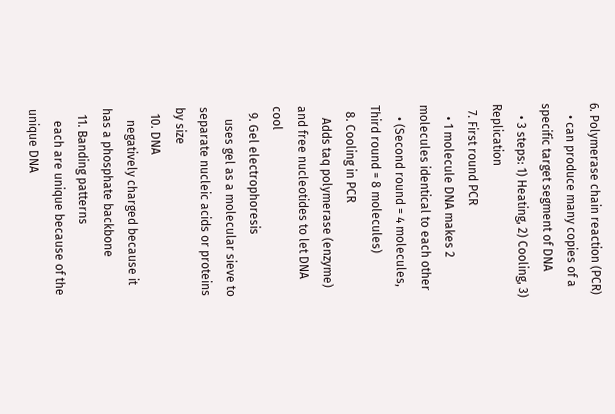6. Polymerase chain reaction (PCR)
    • can produce many copies of a specific target segment of DNA
    • 3 steps: 1) Heating, 2) Cooling, 3) Replication
  7. First round PCR
    • 1 molecule DNA makes 2 molecules identical to each other
    • (Second round = 4 molecules, Third round = 8 molecules)
  8. Cooling in PCR
    Adds taq polymerase (enzyme) and free nucleotides to let DNA cool
  9. Gel electrophoresis
    uses gel as a molecular sieve to separate nucleic acids or proteins by size
  10. DNA
    negatively charged because it has a phosphate backbone
  11. Banding patterns
    each are unique because of the unique DNA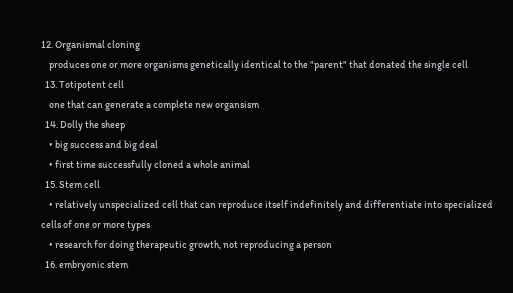12. Organismal cloning
    produces one or more organisms genetically identical to the "parent" that donated the single cell
  13. Totipotent cell
    one that can generate a complete new organsism
  14. Dolly the sheep
    • big success and big deal
    • first time successfully cloned a whole animal
  15. Stem cell
    • relatively unspecialized cell that can reproduce itself indefinitely and differentiate into specialized cells of one or more types
    • research for doing therapeutic growth, not reproducing a person
  16. embryonic stem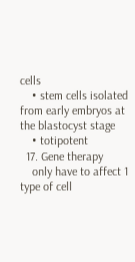cells
    • stem cells isolated from early embryos at the blastocyst stage
    • totipotent
  17. Gene therapy
    only have to affect 1 type of cell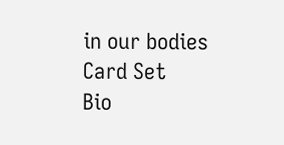in our bodies
Card Set
Bio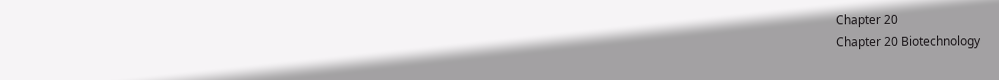Chapter 20
Chapter 20 Biotechnology